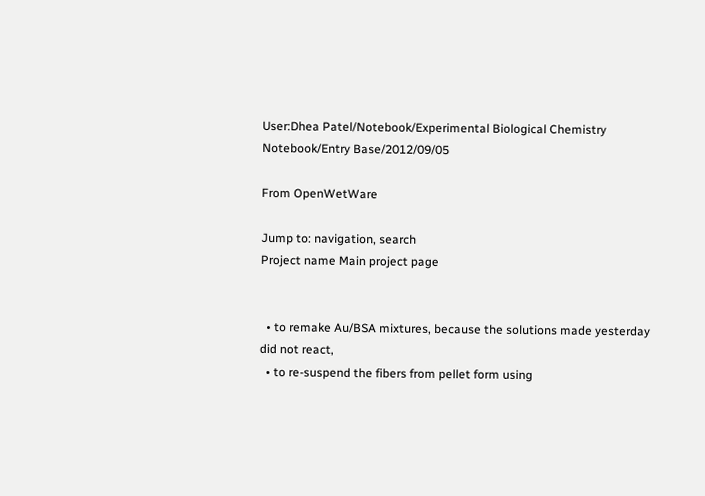User:Dhea Patel/Notebook/Experimental Biological Chemistry Notebook/Entry Base/2012/09/05

From OpenWetWare

Jump to: navigation, search
Project name Main project page


  • to remake Au/BSA mixtures, because the solutions made yesterday did not react,
  • to re-suspend the fibers from pellet form using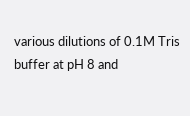various dilutions of 0.1M Tris buffer at pH 8 and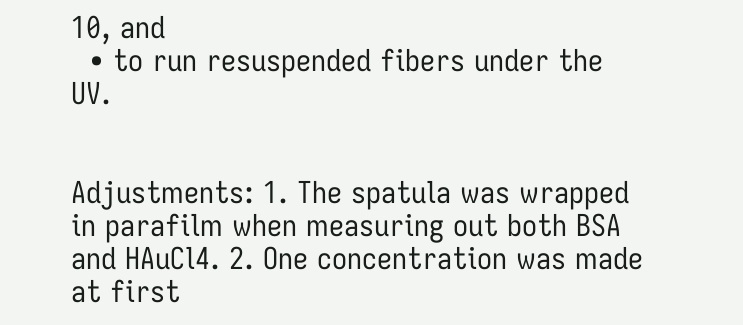10, and
  • to run resuspended fibers under the UV.


Adjustments: 1. The spatula was wrapped in parafilm when measuring out both BSA and HAuCl4. 2. One concentration was made at first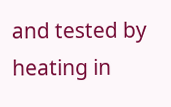and tested by heating in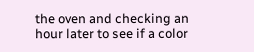the oven and checking an hour later to see if a color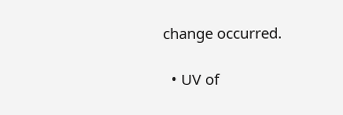change occurred.

  • UV of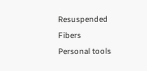Resuspended Fibers
Personal tools